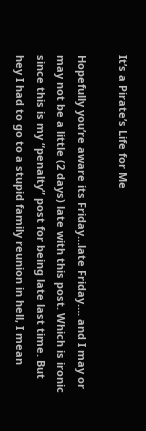It’s a Pirate’s Life for Me

Hopefully you’re aware its Friday…late Friday…. and I may or may not be a little (2 days) late with this post. Which is ironic since this is my “penalty” post for being late last time. But hey I had to go to a stupid family reunion in hell, I mean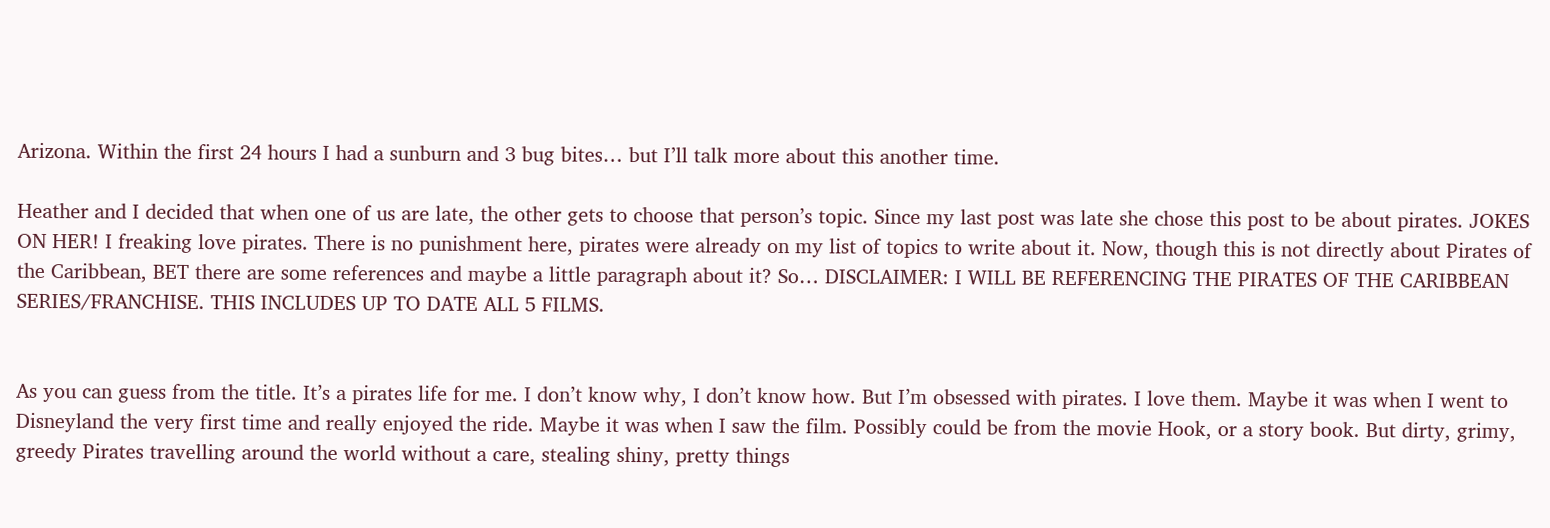Arizona. Within the first 24 hours I had a sunburn and 3 bug bites… but I’ll talk more about this another time.

Heather and I decided that when one of us are late, the other gets to choose that person’s topic. Since my last post was late she chose this post to be about pirates. JOKES ON HER! I freaking love pirates. There is no punishment here, pirates were already on my list of topics to write about it. Now, though this is not directly about Pirates of the Caribbean, BET there are some references and maybe a little paragraph about it? So… DISCLAIMER: I WILL BE REFERENCING THE PIRATES OF THE CARIBBEAN SERIES/FRANCHISE. THIS INCLUDES UP TO DATE ALL 5 FILMS.


As you can guess from the title. It’s a pirates life for me. I don’t know why, I don’t know how. But I’m obsessed with pirates. I love them. Maybe it was when I went to Disneyland the very first time and really enjoyed the ride. Maybe it was when I saw the film. Possibly could be from the movie Hook, or a story book. But dirty, grimy, greedy Pirates travelling around the world without a care, stealing shiny, pretty things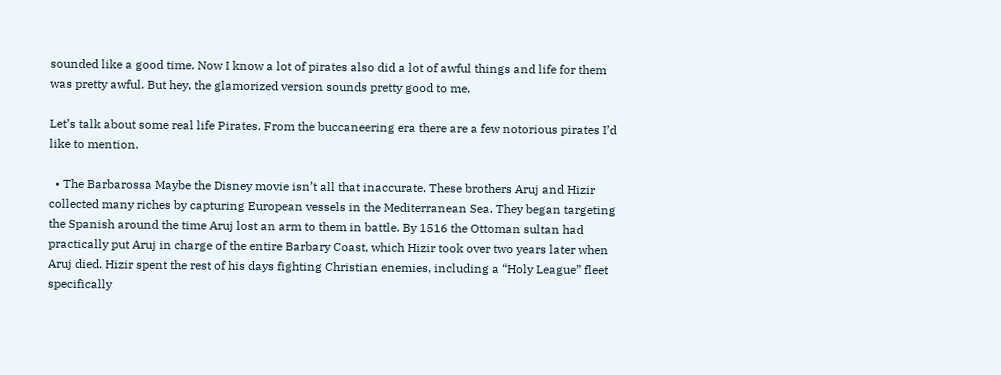sounded like a good time. Now I know a lot of pirates also did a lot of awful things and life for them was pretty awful. But hey, the glamorized version sounds pretty good to me.

Let’s talk about some real life Pirates. From the buccaneering era there are a few notorious pirates I’d like to mention.

  • The Barbarossa Maybe the Disney movie isn’t all that inaccurate. These brothers Aruj and Hizir collected many riches by capturing European vessels in the Mediterranean Sea. They began targeting the Spanish around the time Aruj lost an arm to them in battle. By 1516 the Ottoman sultan had practically put Aruj in charge of the entire Barbary Coast, which Hizir took over two years later when Aruj died. Hizir spent the rest of his days fighting Christian enemies, including a “Holy League” fleet specifically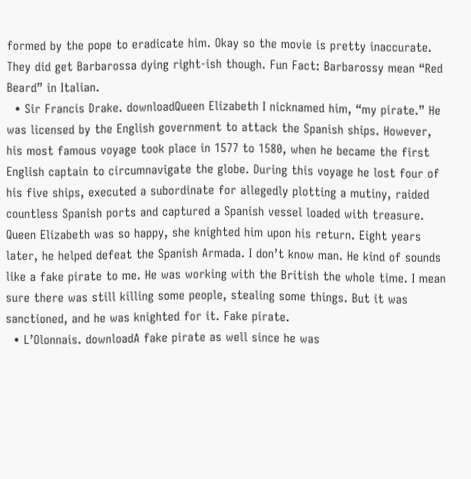formed by the pope to eradicate him. Okay so the movie is pretty inaccurate. They did get Barbarossa dying right-ish though. Fun Fact: Barbarossy mean “Red Beard” in Italian.
  • Sir Francis Drake. downloadQueen Elizabeth I nicknamed him, “my pirate.” He was licensed by the English government to attack the Spanish ships. However, his most famous voyage took place in 1577 to 1580, when he became the first English captain to circumnavigate the globe. During this voyage he lost four of his five ships, executed a subordinate for allegedly plotting a mutiny, raided countless Spanish ports and captured a Spanish vessel loaded with treasure. Queen Elizabeth was so happy, she knighted him upon his return. Eight years later, he helped defeat the Spanish Armada. I don’t know man. He kind of sounds like a fake pirate to me. He was working with the British the whole time. I mean sure there was still killing some people, stealing some things. But it was sanctioned, and he was knighted for it. Fake pirate.
  • L’Olonnais. downloadA fake pirate as well since he was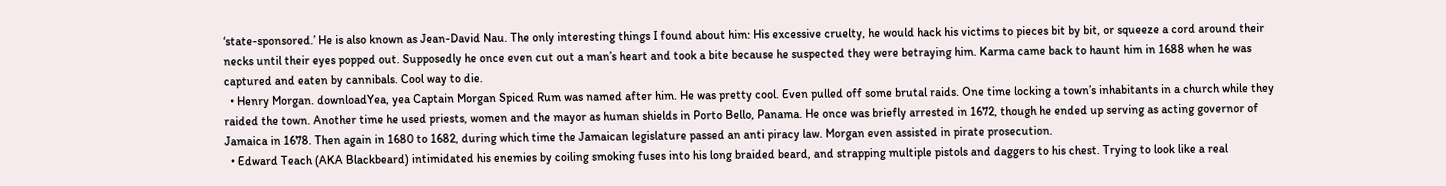‘state-sponsored.’ He is also known as Jean-David Nau. The only interesting things I found about him: His excessive cruelty, he would hack his victims to pieces bit by bit, or squeeze a cord around their necks until their eyes popped out. Supposedly he once even cut out a man’s heart and took a bite because he suspected they were betraying him. Karma came back to haunt him in 1688 when he was captured and eaten by cannibals. Cool way to die.
  • Henry Morgan. downloadYea, yea Captain Morgan Spiced Rum was named after him. He was pretty cool. Even pulled off some brutal raids. One time locking a town’s inhabitants in a church while they raided the town. Another time he used priests, women and the mayor as human shields in Porto Bello, Panama. He once was briefly arrested in 1672, though he ended up serving as acting governor of Jamaica in 1678. Then again in 1680 to 1682, during which time the Jamaican legislature passed an anti piracy law. Morgan even assisted in pirate prosecution.
  • Edward Teach (AKA Blackbeard) intimidated his enemies by coiling smoking fuses into his long braided beard, and strapping multiple pistols and daggers to his chest. Trying to look like a real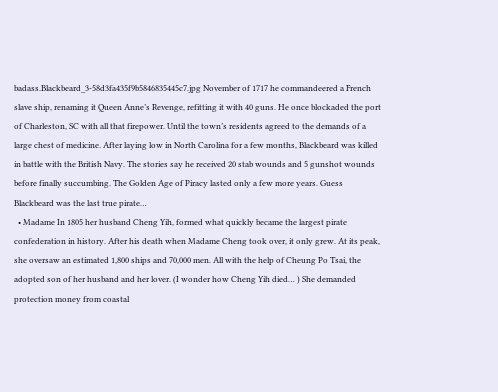badass.Blackbeard_3-58d3fa435f9b5846835445c7.jpg November of 1717 he commandeered a French slave ship, renaming it Queen Anne’s Revenge, refitting it with 40 guns. He once blockaded the port of Charleston, SC with all that firepower. Until the town’s residents agreed to the demands of a large chest of medicine. After laying low in North Carolina for a few months, Blackbeard was killed in battle with the British Navy. The stories say he received 20 stab wounds and 5 gunshot wounds before finally succumbing. The Golden Age of Piracy lasted only a few more years. Guess Blackbeard was the last true pirate…
  • Madame In 1805 her husband Cheng Yih, formed what quickly became the largest pirate confederation in history. After his death when Madame Cheng took over, it only grew. At its peak, she oversaw an estimated 1,800 ships and 70,000 men. All with the help of Cheung Po Tsai, the adopted son of her husband and her lover. (I wonder how Cheng Yih died… ) She demanded protection money from coastal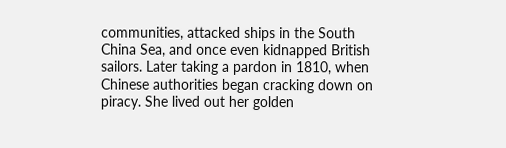communities, attacked ships in the South China Sea, and once even kidnapped British sailors. Later taking a pardon in 1810, when Chinese authorities began cracking down on piracy. She lived out her golden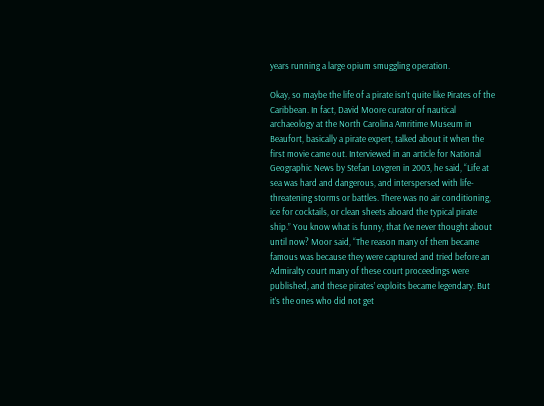years running a large opium smuggling operation.

Okay, so maybe the life of a pirate isn’t quite like Pirates of the Caribbean. In fact, David Moore curator of nautical archaeology at the North Carolina Amritime Museum in Beaufort, basically a pirate expert, talked about it when the first movie came out. Interviewed in an article for National Geographic News by Stefan Lovgren in 2003, he said, “Life at sea was hard and dangerous, and interspersed with life-threatening storms or battles. There was no air conditioning, ice for cocktails, or clean sheets aboard the typical pirate ship.” You know what is funny, that I’ve never thought about until now? Moor said, “The reason many of them became famous was because they were captured and tried before an Admiralty court many of these court proceedings were published, and these pirates’ exploits became legendary. But it’s the ones who did not get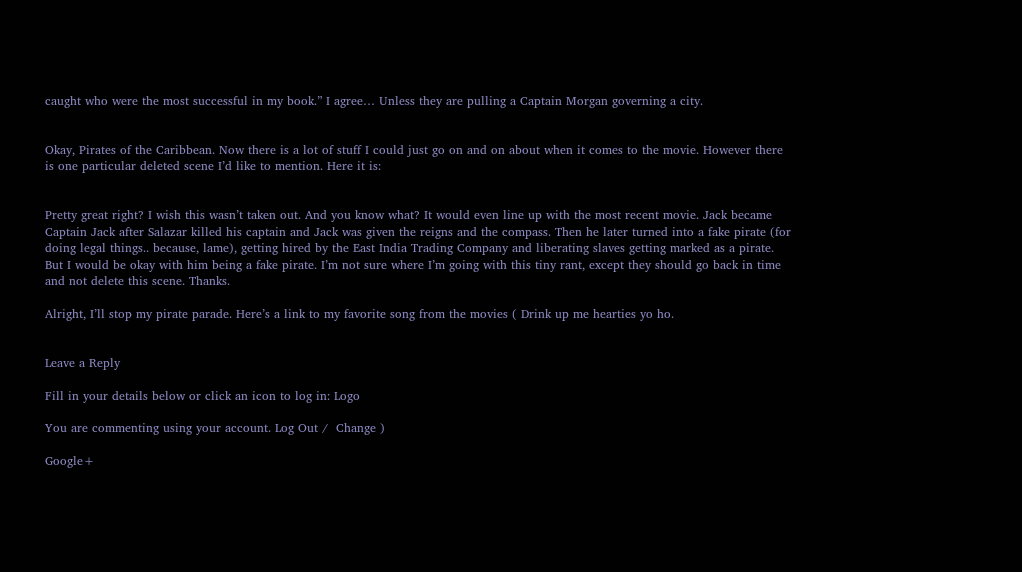caught who were the most successful in my book.” I agree… Unless they are pulling a Captain Morgan governing a city.


Okay, Pirates of the Caribbean. Now there is a lot of stuff I could just go on and on about when it comes to the movie. However there is one particular deleted scene I’d like to mention. Here it is:


Pretty great right? I wish this wasn’t taken out. And you know what? It would even line up with the most recent movie. Jack became Captain Jack after Salazar killed his captain and Jack was given the reigns and the compass. Then he later turned into a fake pirate (for doing legal things.. because, lame), getting hired by the East India Trading Company and liberating slaves getting marked as a pirate. But I would be okay with him being a fake pirate. I’m not sure where I’m going with this tiny rant, except they should go back in time and not delete this scene. Thanks.

Alright, I’ll stop my pirate parade. Here’s a link to my favorite song from the movies ( Drink up me hearties yo ho.


Leave a Reply

Fill in your details below or click an icon to log in: Logo

You are commenting using your account. Log Out /  Change )

Google+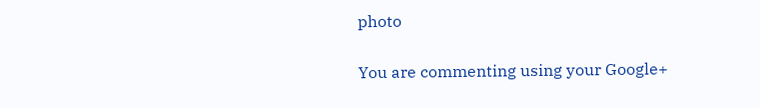photo

You are commenting using your Google+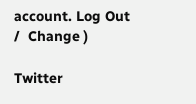account. Log Out /  Change )

Twitter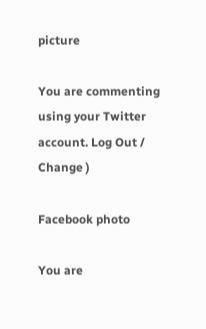picture

You are commenting using your Twitter account. Log Out /  Change )

Facebook photo

You are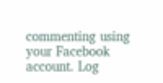commenting using your Facebook account. Log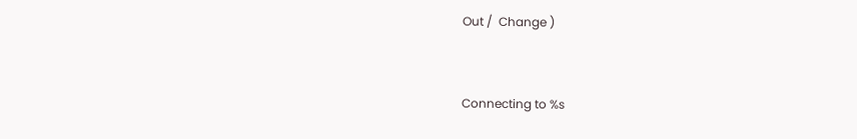Out /  Change )


Connecting to %s